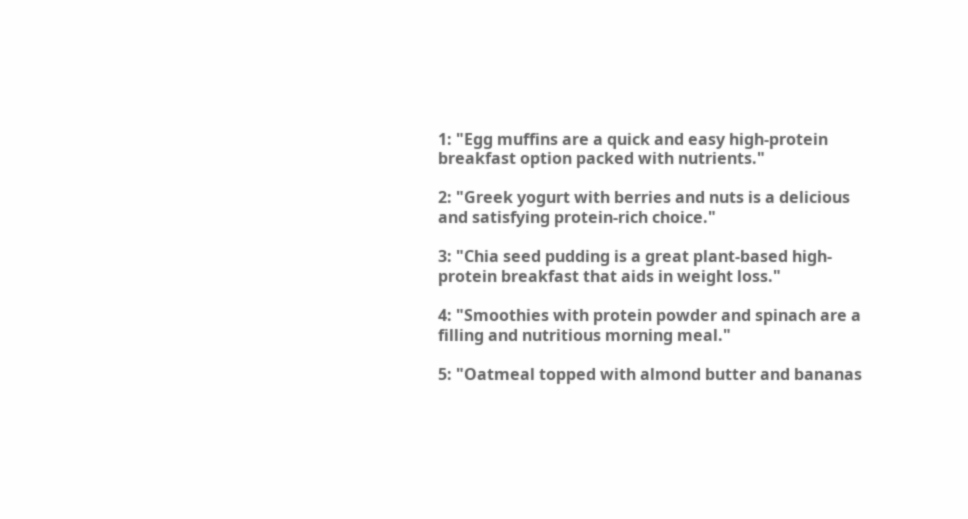1: "Egg muffins are a quick and easy high-protein breakfast option packed with nutrients."

2: "Greek yogurt with berries and nuts is a delicious and satisfying protein-rich choice."

3: "Chia seed pudding is a great plant-based high-protein breakfast that aids in weight loss."

4: "Smoothies with protein powder and spinach are a filling and nutritious morning meal."

5: "Oatmeal topped with almond butter and bananas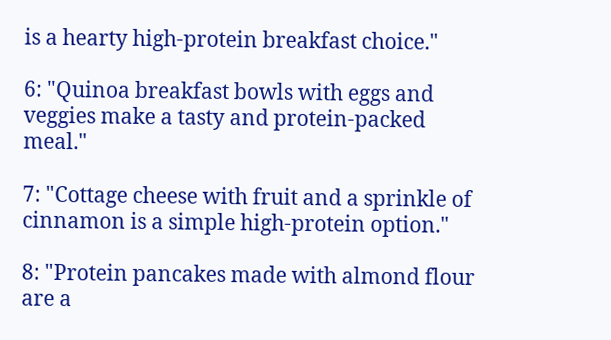is a hearty high-protein breakfast choice."

6: "Quinoa breakfast bowls with eggs and veggies make a tasty and protein-packed meal."

7: "Cottage cheese with fruit and a sprinkle of cinnamon is a simple high-protein option."

8: "Protein pancakes made with almond flour are a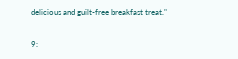delicious and guilt-free breakfast treat."

9: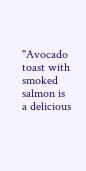"Avocado toast with smoked salmon is a delicious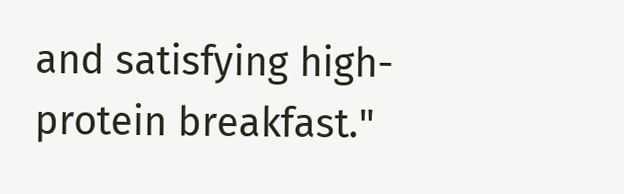and satisfying high-protein breakfast."